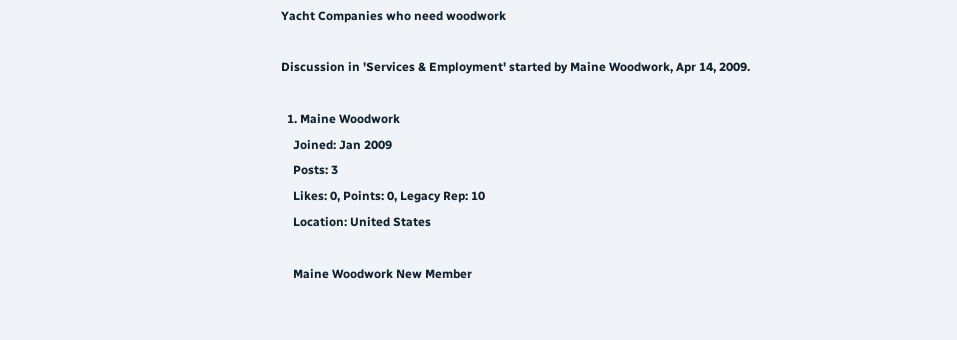Yacht Companies who need woodwork

Discussion in 'Services & Employment' started by Maine Woodwork, Apr 14, 2009.

  1. Maine Woodwork
    Joined: Jan 2009
    Posts: 3
    Likes: 0, Points: 0, Legacy Rep: 10
    Location: United States

    Maine Woodwork New Member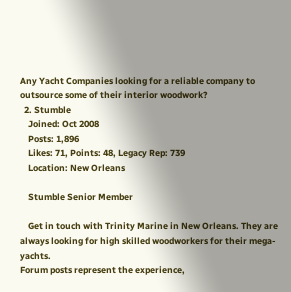Any Yacht Companies looking for a reliable company to outsource some of their interior woodwork?
  2. Stumble
    Joined: Oct 2008
    Posts: 1,896
    Likes: 71, Points: 48, Legacy Rep: 739
    Location: New Orleans

    Stumble Senior Member

    Get in touch with Trinity Marine in New Orleans. They are always looking for high skilled woodworkers for their mega-yachts.
Forum posts represent the experience,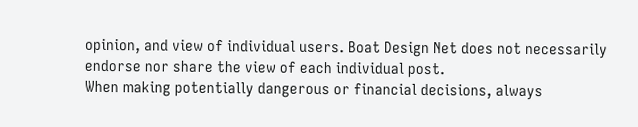opinion, and view of individual users. Boat Design Net does not necessarily endorse nor share the view of each individual post.
When making potentially dangerous or financial decisions, always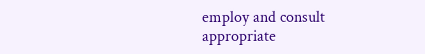employ and consult appropriate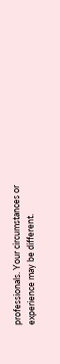professionals. Your circumstances or experience may be different.